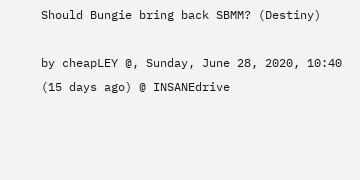Should Bungie bring back SBMM? (Destiny)

by cheapLEY @, Sunday, June 28, 2020, 10:40 (15 days ago) @ INSANEdrive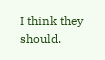I think they should.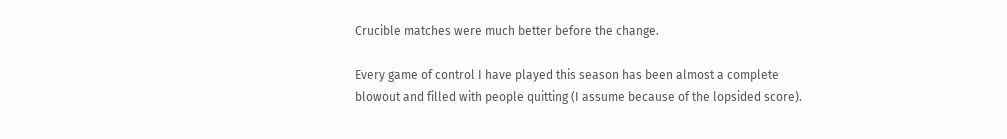Crucible matches were much better before the change.

Every game of control I have played this season has been almost a complete blowout and filled with people quitting (I assume because of the lopsided score).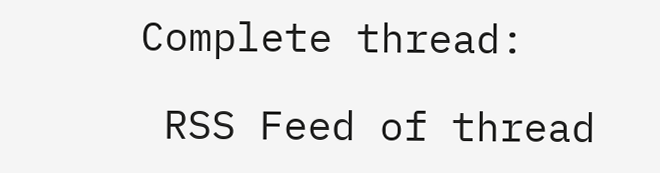Complete thread:

 RSS Feed of thread